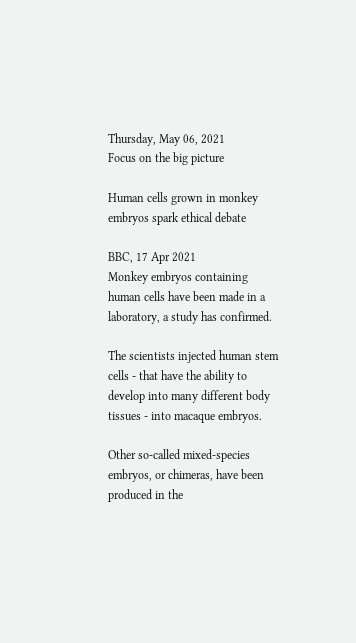Thursday, May 06, 2021
Focus on the big picture

Human cells grown in monkey embryos spark ethical debate

BBC, 17 Apr 2021
Monkey embryos containing human cells have been made in a laboratory, a study has confirmed.

The scientists injected human stem cells - that have the ability to develop into many different body tissues - into macaque embryos.

Other so-called mixed-species embryos, or chimeras, have been produced in the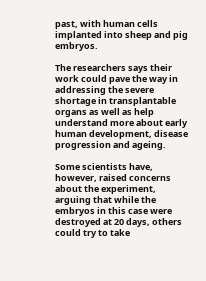past, with human cells implanted into sheep and pig embryos.

The researchers says their work could pave the way in addressing the severe shortage in transplantable organs as well as help understand more about early human development, disease progression and ageing.

Some scientists have, however, raised concerns about the experiment, arguing that while the embryos in this case were destroyed at 20 days, others could try to take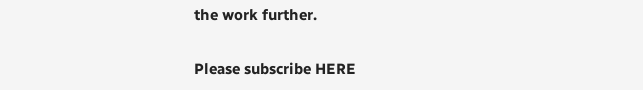the work further.

Please subscribe HERE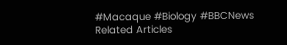#Macaque #Biology #BBCNews
Related Articles